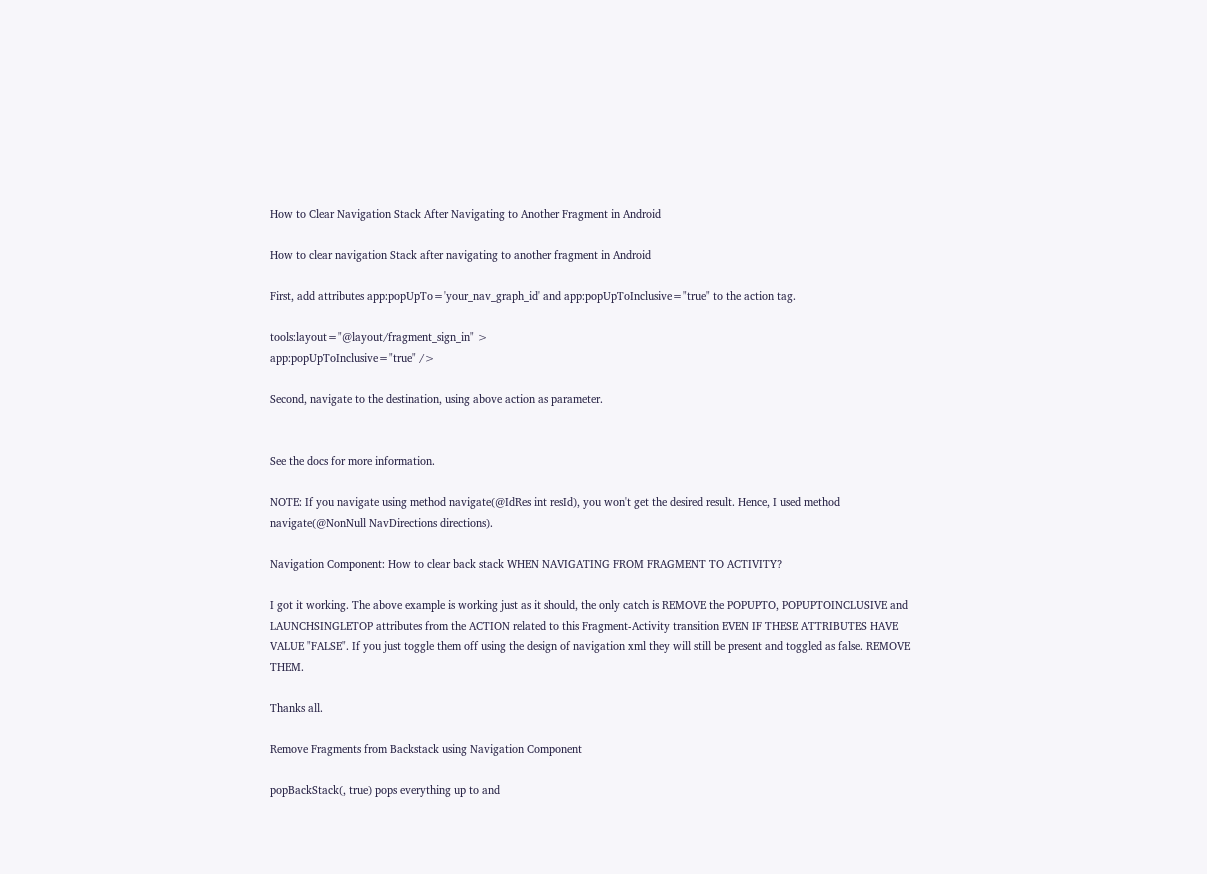How to Clear Navigation Stack After Navigating to Another Fragment in Android

How to clear navigation Stack after navigating to another fragment in Android

First, add attributes app:popUpTo='your_nav_graph_id' and app:popUpToInclusive="true" to the action tag.

tools:layout="@layout/fragment_sign_in" >
app:popUpToInclusive="true" />

Second, navigate to the destination, using above action as parameter.


See the docs for more information.

NOTE: If you navigate using method navigate(@IdRes int resId), you won't get the desired result. Hence, I used method navigate(@NonNull NavDirections directions).

Navigation Component: How to clear back stack WHEN NAVIGATING FROM FRAGMENT TO ACTIVITY?

I got it working. The above example is working just as it should, the only catch is REMOVE the POPUPTO, POPUPTOINCLUSIVE and LAUNCHSINGLETOP attributes from the ACTION related to this Fragment-Activity transition EVEN IF THESE ATTRIBUTES HAVE VALUE "FALSE". If you just toggle them off using the design of navigation xml they will still be present and toggled as false. REMOVE THEM.

Thanks all.

Remove Fragments from Backstack using Navigation Component

popBackStack(, true) pops everything up to and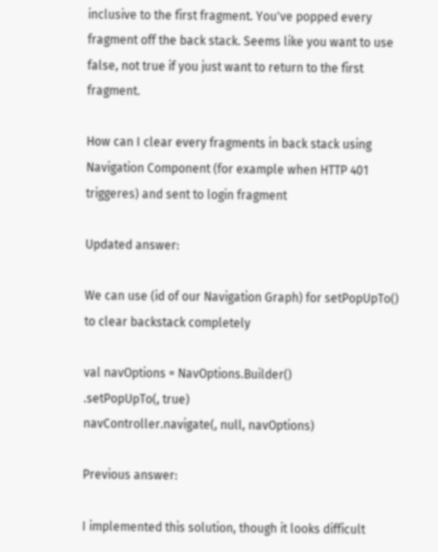inclusive to the first fragment. You've popped every fragment off the back stack. Seems like you want to use false, not true if you just want to return to the first fragment.

How can I clear every fragments in back stack using Navigation Component (for example when HTTP 401 triggeres) and sent to login fragment

Updated answer:

We can use (id of our Navigation Graph) for setPopUpTo() to clear backstack completely

val navOptions = NavOptions.Builder()
.setPopUpTo(, true)
navController.navigate(, null, navOptions)

Previous answer:

I implemented this solution, though it looks difficult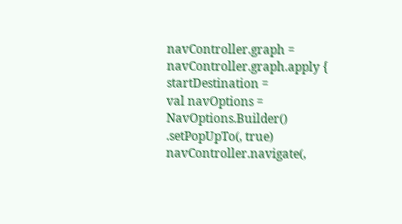navController.graph = navController.graph.apply {
startDestination =
val navOptions = NavOptions.Builder()
.setPopUpTo(, true)
navController.navigate(,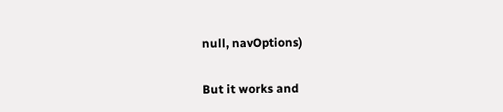null, navOptions)

But it works and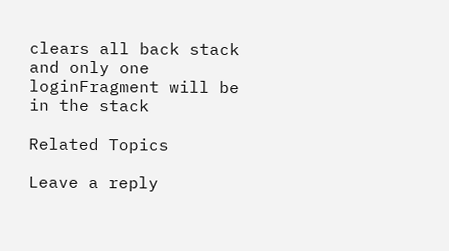clears all back stack and only one loginFragment will be in the stack

Related Topics

Leave a reply